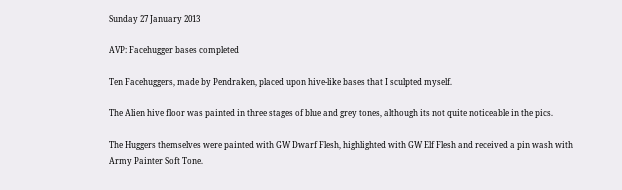Sunday 27 January 2013

AVP: Facehugger bases completed

Ten Facehuggers, made by Pendraken, placed upon hive-like bases that I sculpted myself.

The Alien hive floor was painted in three stages of blue and grey tones, although its not quite noticeable in the pics.

The Huggers themselves were painted with GW Dwarf Flesh, highlighted with GW Elf Flesh and received a pin wash with Army Painter Soft Tone.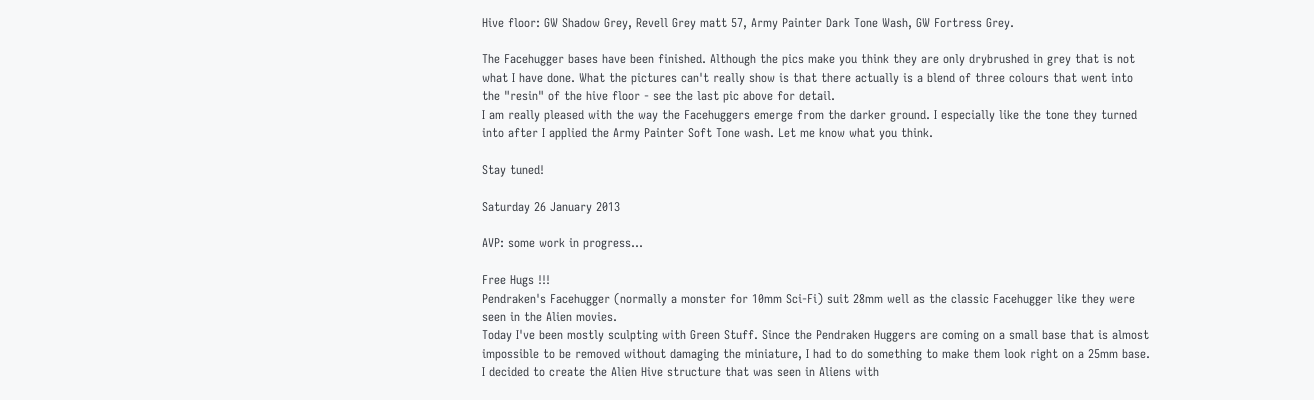Hive floor: GW Shadow Grey, Revell Grey matt 57, Army Painter Dark Tone Wash, GW Fortress Grey.

The Facehugger bases have been finished. Although the pics make you think they are only drybrushed in grey that is not what I have done. What the pictures can't really show is that there actually is a blend of three colours that went into the "resin" of the hive floor - see the last pic above for detail.
I am really pleased with the way the Facehuggers emerge from the darker ground. I especially like the tone they turned into after I applied the Army Painter Soft Tone wash. Let me know what you think.

Stay tuned!

Saturday 26 January 2013

AVP: some work in progress...

Free Hugs !!!
Pendraken's Facehugger (normally a monster for 10mm Sci-Fi) suit 28mm well as the classic Facehugger like they were seen in the Alien movies.
Today I've been mostly sculpting with Green Stuff. Since the Pendraken Huggers are coming on a small base that is almost impossible to be removed without damaging the miniature, I had to do something to make them look right on a 25mm base. I decided to create the Alien Hive structure that was seen in Aliens with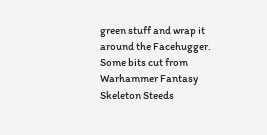green stuff and wrap it around the Facehugger. Some bits cut from Warhammer Fantasy Skeleton Steeds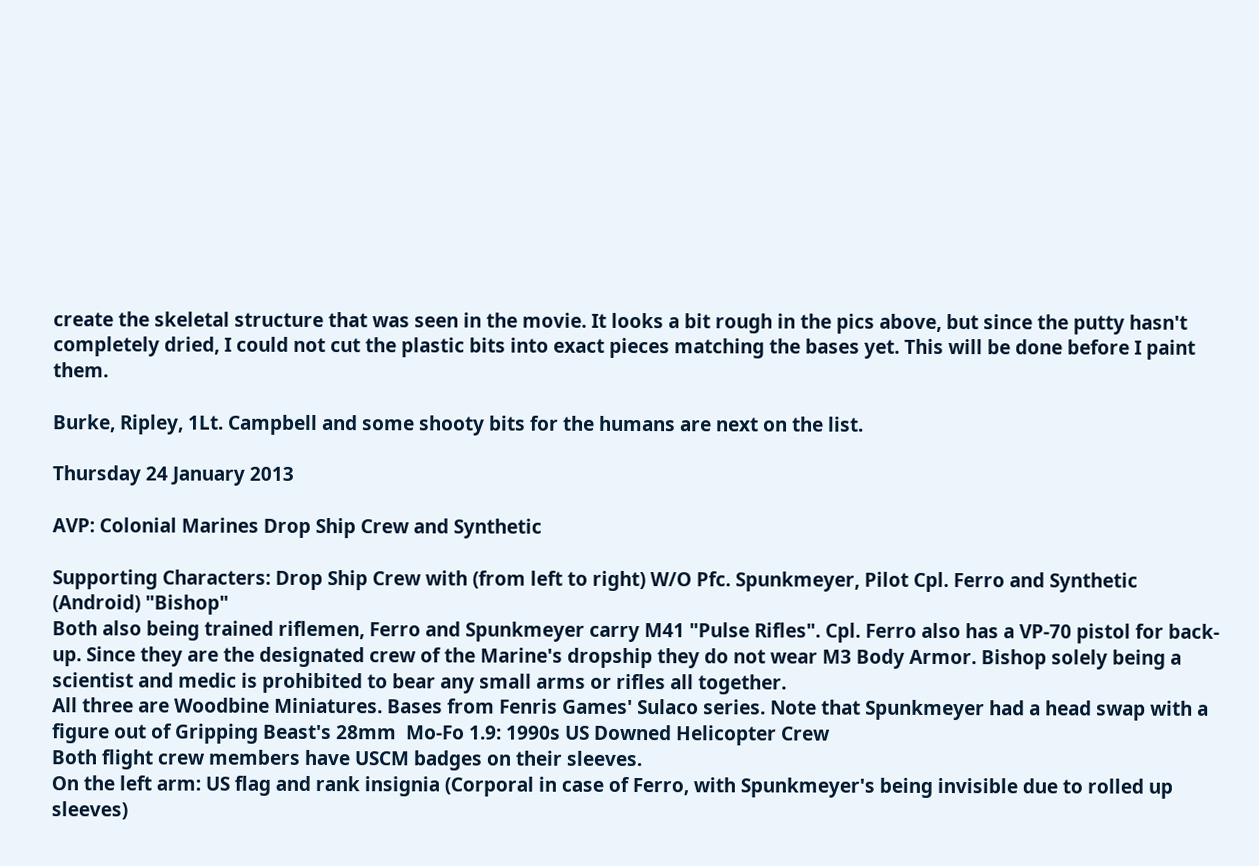create the skeletal structure that was seen in the movie. It looks a bit rough in the pics above, but since the putty hasn't completely dried, I could not cut the plastic bits into exact pieces matching the bases yet. This will be done before I paint them.

Burke, Ripley, 1Lt. Campbell and some shooty bits for the humans are next on the list.

Thursday 24 January 2013

AVP: Colonial Marines Drop Ship Crew and Synthetic

Supporting Characters: Drop Ship Crew with (from left to right) W/O Pfc. Spunkmeyer, Pilot Cpl. Ferro and Synthetic (Android) "Bishop"
Both also being trained riflemen, Ferro and Spunkmeyer carry M41 "Pulse Rifles". Cpl. Ferro also has a VP-70 pistol for back-up. Since they are the designated crew of the Marine's dropship they do not wear M3 Body Armor. Bishop solely being a scientist and medic is prohibited to bear any small arms or rifles all together.
All three are Woodbine Miniatures. Bases from Fenris Games' Sulaco series. Note that Spunkmeyer had a head swap with a figure out of Gripping Beast's 28mm  Mo-Fo 1.9: 1990s US Downed Helicopter Crew
Both flight crew members have USCM badges on their sleeves.
On the left arm: US flag and rank insignia (Corporal in case of Ferro, with Spunkmeyer's being invisible due to rolled up sleeves)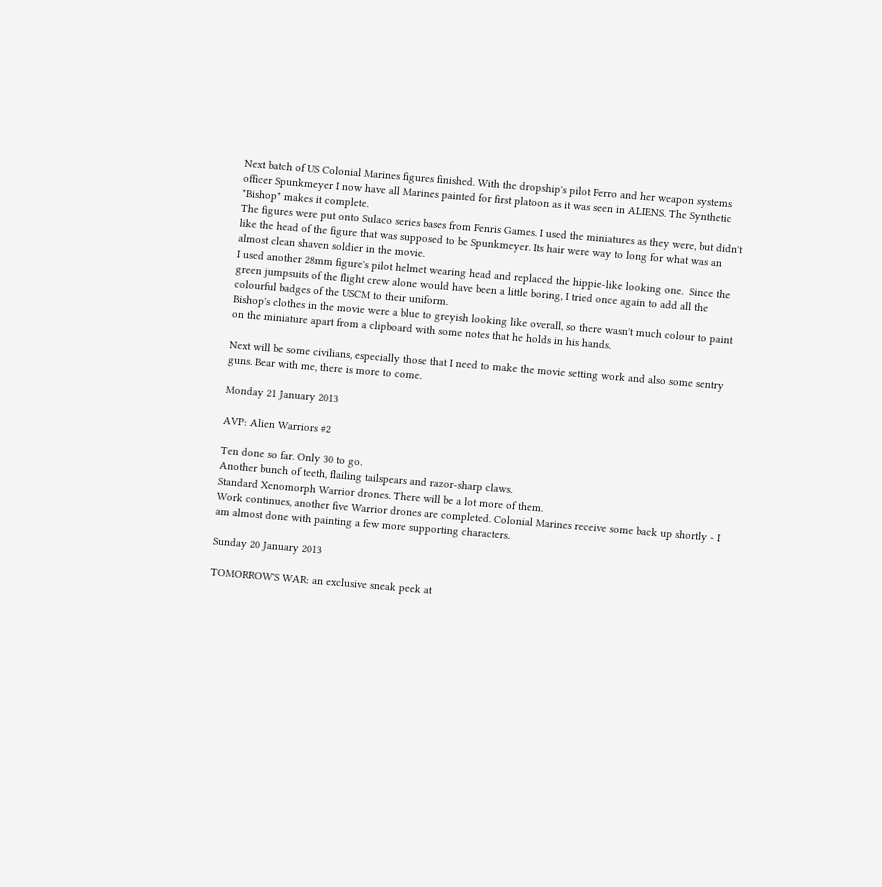Next batch of US Colonial Marines figures finished. With the dropship's pilot Ferro and her weapon systems officer Spunkmeyer I now have all Marines painted for first platoon as it was seen in ALIENS. The Synthetic "Bishop" makes it complete.
The figures were put onto Sulaco series bases from Fenris Games. I used the miniatures as they were, but didn't like the head of the figure that was supposed to be Spunkmeyer. Its hair were way to long for what was an almost clean shaven soldier in the movie.
I used another 28mm figure's pilot helmet wearing head and replaced the hippie-like looking one.  Since the green jumpsuits of the flight crew alone would have been a little boring, I tried once again to add all the colourful badges of the USCM to their uniform.
Bishop's clothes in the movie were a blue to greyish looking like overall, so there wasn't much colour to paint on the miniature apart from a clipboard with some notes that he holds in his hands.

Next will be some civilians, especially those that I need to make the movie setting work and also some sentry guns. Bear with me, there is more to come.

Monday 21 January 2013

AVP: Alien Warriors #2

Ten done so far. Only 30 to go.
Another bunch of teeth, flailing tailspears and razor-sharp claws.
Standard Xenomorph Warrior drones. There will be a lot more of them.
Work continues, another five Warrior drones are completed. Colonial Marines receive some back up shortly - I am almost done with painting a few more supporting characters.

Sunday 20 January 2013

TOMORROW'S WAR: an exclusive sneak peek at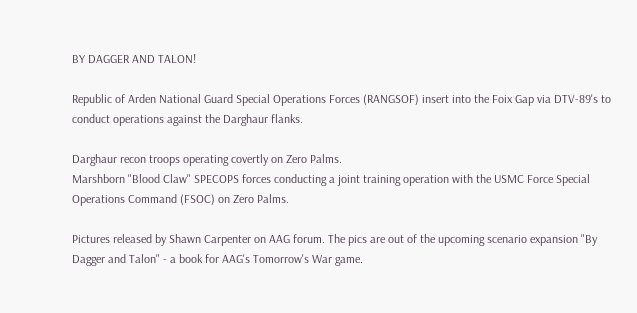BY DAGGER AND TALON!

Republic of Arden National Guard Special Operations Forces (RANGSOF) insert into the Foix Gap via DTV-89's to conduct operations against the Darghaur flanks.

Darghaur recon troops operating covertly on Zero Palms.
Marshborn "Blood Claw" SPECOPS forces conducting a joint training operation with the USMC Force Special Operations Command (FSOC) on Zero Palms.

Pictures released by Shawn Carpenter on AAG forum. The pics are out of the upcoming scenario expansion "By Dagger and Talon" - a book for AAG's Tomorrow's War game.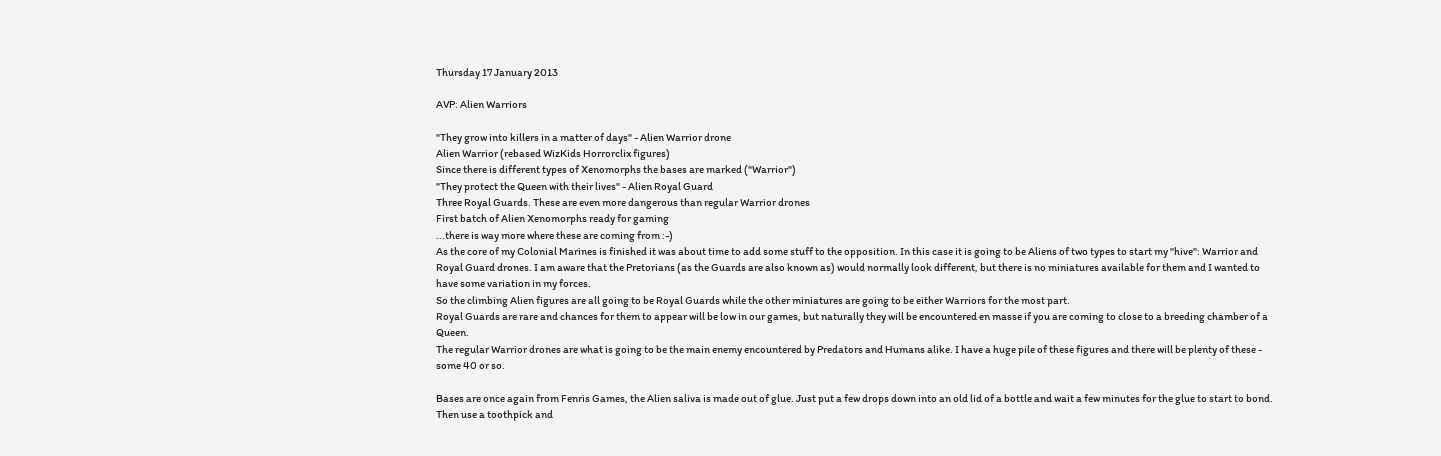Thursday 17 January 2013

AVP: Alien Warriors

"They grow into killers in a matter of days" - Alien Warrior drone
Alien Warrior (rebased WizKids Horrorclix figures)
Since there is different types of Xenomorphs the bases are marked ("Warrior")
"They protect the Queen with their lives" - Alien Royal Guard
Three Royal Guards. These are even more dangerous than regular Warrior drones
First batch of Alien Xenomorphs ready for gaming
...there is way more where these are coming from :-)
As the core of my Colonial Marines is finished it was about time to add some stuff to the opposition. In this case it is going to be Aliens of two types to start my "hive": Warrior and Royal Guard drones. I am aware that the Pretorians (as the Guards are also known as) would normally look different, but there is no miniatures available for them and I wanted to have some variation in my forces.
So the climbing Alien figures are all going to be Royal Guards while the other miniatures are going to be either Warriors for the most part.
Royal Guards are rare and chances for them to appear will be low in our games, but naturally they will be encountered en masse if you are coming to close to a breeding chamber of a Queen.
The regular Warrior drones are what is going to be the main enemy encountered by Predators and Humans alike. I have a huge pile of these figures and there will be plenty of these - some 40 or so.

Bases are once again from Fenris Games, the Alien saliva is made out of glue. Just put a few drops down into an old lid of a bottle and wait a few minutes for the glue to start to bond. Then use a toothpick and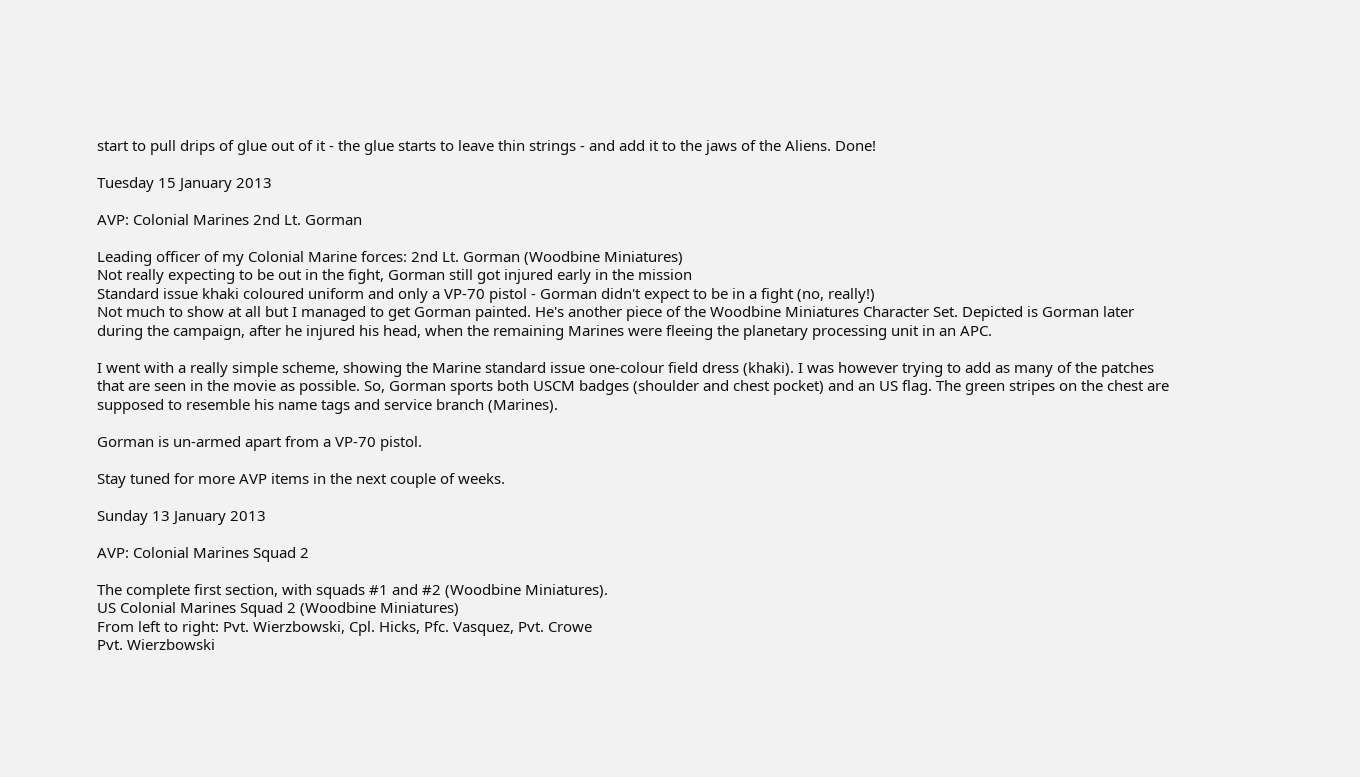start to pull drips of glue out of it - the glue starts to leave thin strings - and add it to the jaws of the Aliens. Done!

Tuesday 15 January 2013

AVP: Colonial Marines 2nd Lt. Gorman

Leading officer of my Colonial Marine forces: 2nd Lt. Gorman (Woodbine Miniatures)
Not really expecting to be out in the fight, Gorman still got injured early in the mission
Standard issue khaki coloured uniform and only a VP-70 pistol - Gorman didn't expect to be in a fight (no, really!)
Not much to show at all but I managed to get Gorman painted. He's another piece of the Woodbine Miniatures Character Set. Depicted is Gorman later during the campaign, after he injured his head, when the remaining Marines were fleeing the planetary processing unit in an APC.

I went with a really simple scheme, showing the Marine standard issue one-colour field dress (khaki). I was however trying to add as many of the patches that are seen in the movie as possible. So, Gorman sports both USCM badges (shoulder and chest pocket) and an US flag. The green stripes on the chest are supposed to resemble his name tags and service branch (Marines).

Gorman is un-armed apart from a VP-70 pistol.

Stay tuned for more AVP items in the next couple of weeks.

Sunday 13 January 2013

AVP: Colonial Marines Squad 2

The complete first section, with squads #1 and #2 (Woodbine Miniatures).
US Colonial Marines Squad 2 (Woodbine Miniatures)
From left to right: Pvt. Wierzbowski, Cpl. Hicks, Pfc. Vasquez, Pvt. Crowe
Pvt. Wierzbowski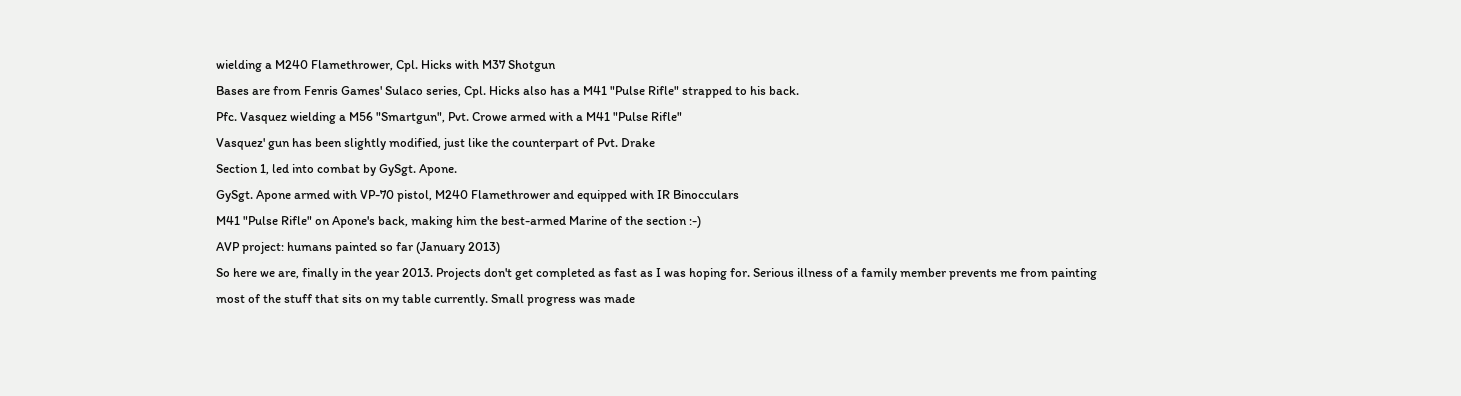wielding a M240 Flamethrower, Cpl. Hicks with M37 Shotgun
Bases are from Fenris Games' Sulaco series, Cpl. Hicks also has a M41 "Pulse Rifle" strapped to his back.
Pfc. Vasquez wielding a M56 "Smartgun", Pvt. Crowe armed with a M41 "Pulse Rifle"
Vasquez' gun has been slightly modified, just like the counterpart of Pvt. Drake
Section 1, led into combat by GySgt. Apone.
GySgt. Apone armed with VP-70 pistol, M240 Flamethrower and equipped with IR Binocculars
M41 "Pulse Rifle" on Apone's back, making him the best-armed Marine of the section :-)
AVP project: humans painted so far (January 2013)
So here we are, finally in the year 2013. Projects don't get completed as fast as I was hoping for. Serious illness of a family member prevents me from painting most of the stuff that sits on my table currently. Small progress was made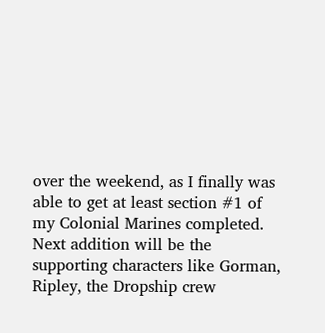over the weekend, as I finally was able to get at least section #1 of my Colonial Marines completed. Next addition will be the supporting characters like Gorman, Ripley, the Dropship crew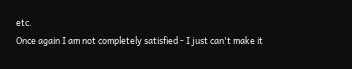etc.
Once again I am not completely satisfied - I just can't make it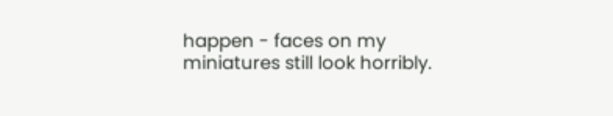happen - faces on my miniatures still look horribly.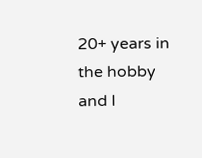20+ years in the hobby and I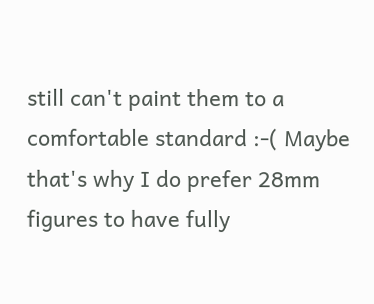still can't paint them to a comfortable standard :-( Maybe that's why I do prefer 28mm figures to have fully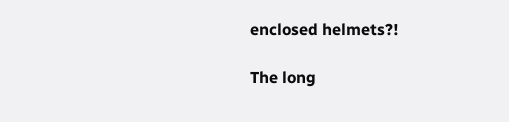enclosed helmets?!

The long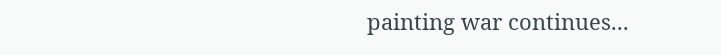painting war continues...